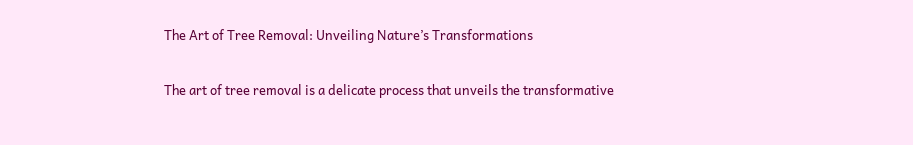The Art of Tree Removal: Unveiling Nature’s Transformations

The art of tree removal is a delicate process that unveils the transformative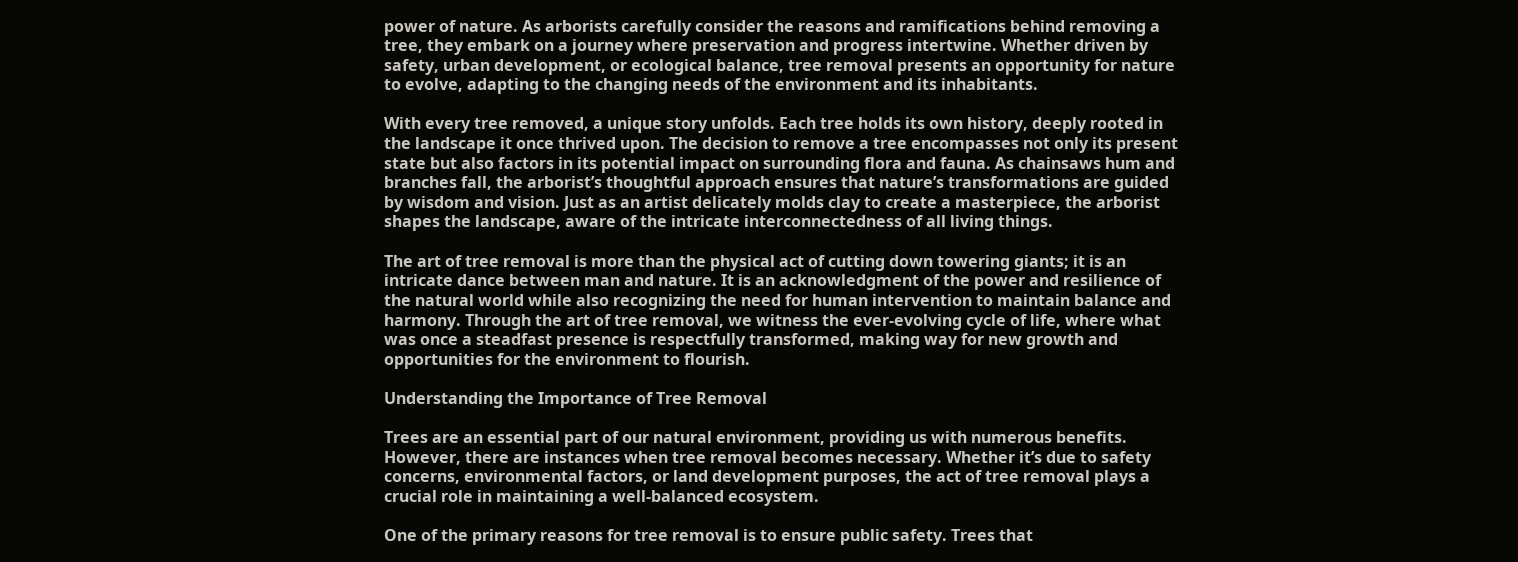power of nature. As arborists carefully consider the reasons and ramifications behind removing a tree, they embark on a journey where preservation and progress intertwine. Whether driven by safety, urban development, or ecological balance, tree removal presents an opportunity for nature to evolve, adapting to the changing needs of the environment and its inhabitants.

With every tree removed, a unique story unfolds. Each tree holds its own history, deeply rooted in the landscape it once thrived upon. The decision to remove a tree encompasses not only its present state but also factors in its potential impact on surrounding flora and fauna. As chainsaws hum and branches fall, the arborist’s thoughtful approach ensures that nature’s transformations are guided by wisdom and vision. Just as an artist delicately molds clay to create a masterpiece, the arborist shapes the landscape, aware of the intricate interconnectedness of all living things.

The art of tree removal is more than the physical act of cutting down towering giants; it is an intricate dance between man and nature. It is an acknowledgment of the power and resilience of the natural world while also recognizing the need for human intervention to maintain balance and harmony. Through the art of tree removal, we witness the ever-evolving cycle of life, where what was once a steadfast presence is respectfully transformed, making way for new growth and opportunities for the environment to flourish.

Understanding the Importance of Tree Removal

Trees are an essential part of our natural environment, providing us with numerous benefits. However, there are instances when tree removal becomes necessary. Whether it’s due to safety concerns, environmental factors, or land development purposes, the act of tree removal plays a crucial role in maintaining a well-balanced ecosystem.

One of the primary reasons for tree removal is to ensure public safety. Trees that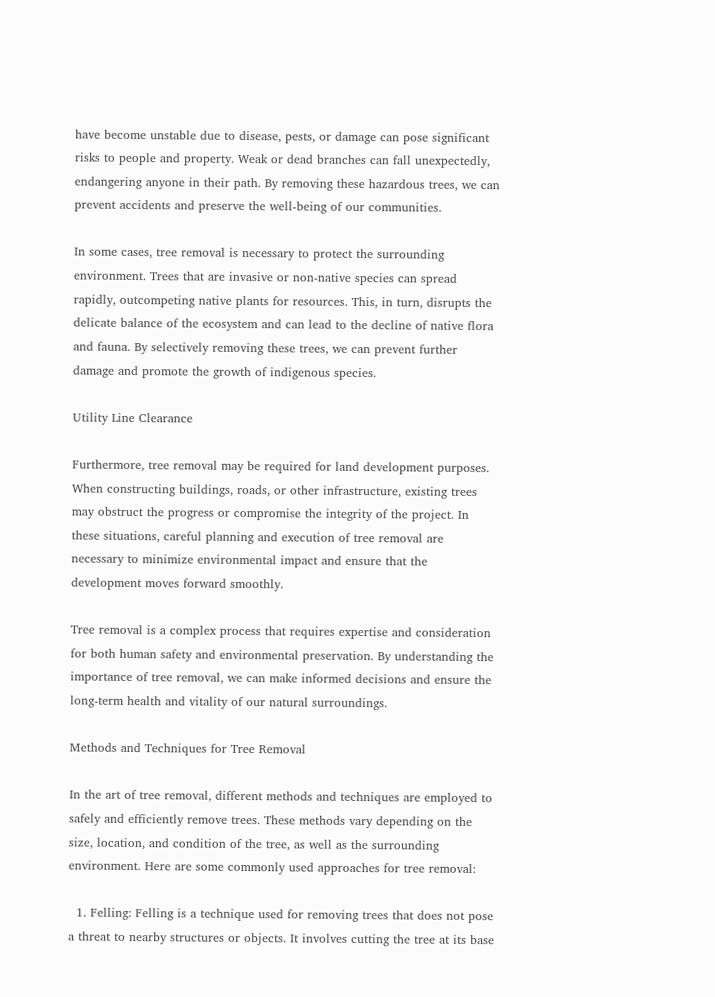have become unstable due to disease, pests, or damage can pose significant risks to people and property. Weak or dead branches can fall unexpectedly, endangering anyone in their path. By removing these hazardous trees, we can prevent accidents and preserve the well-being of our communities.

In some cases, tree removal is necessary to protect the surrounding environment. Trees that are invasive or non-native species can spread rapidly, outcompeting native plants for resources. This, in turn, disrupts the delicate balance of the ecosystem and can lead to the decline of native flora and fauna. By selectively removing these trees, we can prevent further damage and promote the growth of indigenous species.

Utility Line Clearance

Furthermore, tree removal may be required for land development purposes. When constructing buildings, roads, or other infrastructure, existing trees may obstruct the progress or compromise the integrity of the project. In these situations, careful planning and execution of tree removal are necessary to minimize environmental impact and ensure that the development moves forward smoothly.

Tree removal is a complex process that requires expertise and consideration for both human safety and environmental preservation. By understanding the importance of tree removal, we can make informed decisions and ensure the long-term health and vitality of our natural surroundings.

Methods and Techniques for Tree Removal

In the art of tree removal, different methods and techniques are employed to safely and efficiently remove trees. These methods vary depending on the size, location, and condition of the tree, as well as the surrounding environment. Here are some commonly used approaches for tree removal:

  1. Felling: Felling is a technique used for removing trees that does not pose a threat to nearby structures or objects. It involves cutting the tree at its base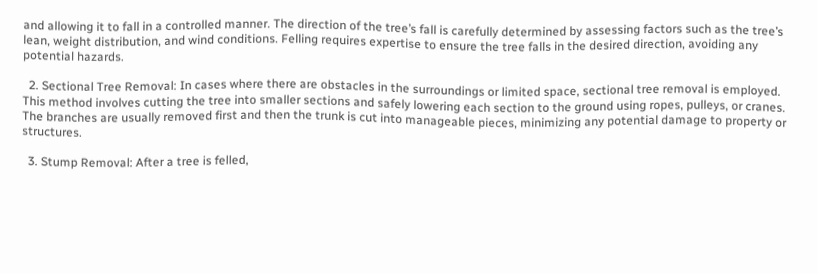and allowing it to fall in a controlled manner. The direction of the tree’s fall is carefully determined by assessing factors such as the tree’s lean, weight distribution, and wind conditions. Felling requires expertise to ensure the tree falls in the desired direction, avoiding any potential hazards.

  2. Sectional Tree Removal: In cases where there are obstacles in the surroundings or limited space, sectional tree removal is employed. This method involves cutting the tree into smaller sections and safely lowering each section to the ground using ropes, pulleys, or cranes. The branches are usually removed first and then the trunk is cut into manageable pieces, minimizing any potential damage to property or structures.

  3. Stump Removal: After a tree is felled,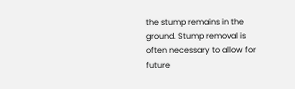the stump remains in the ground. Stump removal is often necessary to allow for future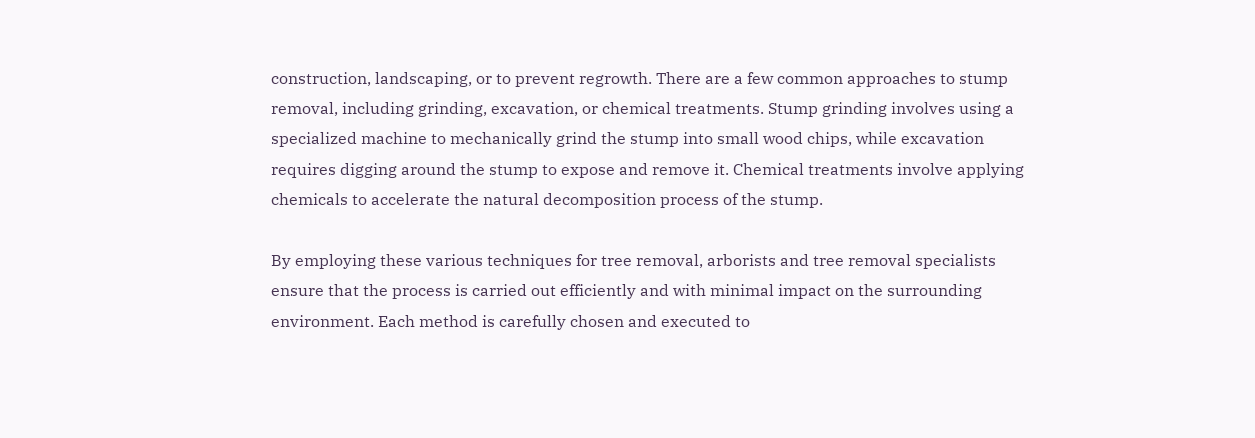construction, landscaping, or to prevent regrowth. There are a few common approaches to stump removal, including grinding, excavation, or chemical treatments. Stump grinding involves using a specialized machine to mechanically grind the stump into small wood chips, while excavation requires digging around the stump to expose and remove it. Chemical treatments involve applying chemicals to accelerate the natural decomposition process of the stump.

By employing these various techniques for tree removal, arborists and tree removal specialists ensure that the process is carried out efficiently and with minimal impact on the surrounding environment. Each method is carefully chosen and executed to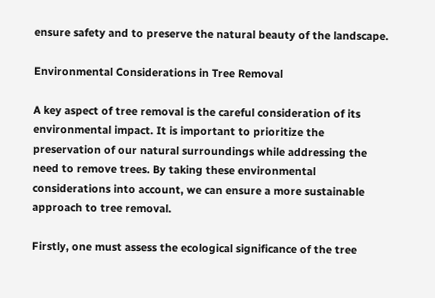ensure safety and to preserve the natural beauty of the landscape.

Environmental Considerations in Tree Removal

A key aspect of tree removal is the careful consideration of its environmental impact. It is important to prioritize the preservation of our natural surroundings while addressing the need to remove trees. By taking these environmental considerations into account, we can ensure a more sustainable approach to tree removal.

Firstly, one must assess the ecological significance of the tree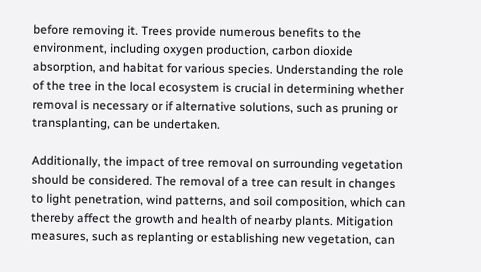before removing it. Trees provide numerous benefits to the environment, including oxygen production, carbon dioxide absorption, and habitat for various species. Understanding the role of the tree in the local ecosystem is crucial in determining whether removal is necessary or if alternative solutions, such as pruning or transplanting, can be undertaken.

Additionally, the impact of tree removal on surrounding vegetation should be considered. The removal of a tree can result in changes to light penetration, wind patterns, and soil composition, which can thereby affect the growth and health of nearby plants. Mitigation measures, such as replanting or establishing new vegetation, can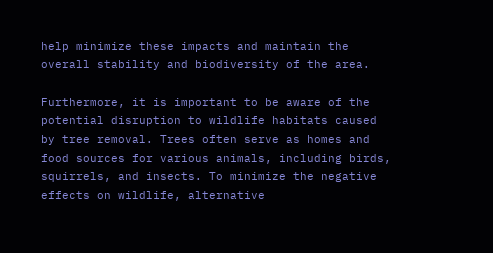help minimize these impacts and maintain the overall stability and biodiversity of the area.

Furthermore, it is important to be aware of the potential disruption to wildlife habitats caused by tree removal. Trees often serve as homes and food sources for various animals, including birds, squirrels, and insects. To minimize the negative effects on wildlife, alternative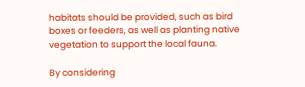habitats should be provided, such as bird boxes or feeders, as well as planting native vegetation to support the local fauna.

By considering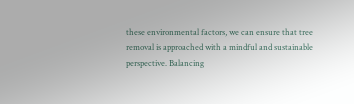these environmental factors, we can ensure that tree removal is approached with a mindful and sustainable perspective. Balancing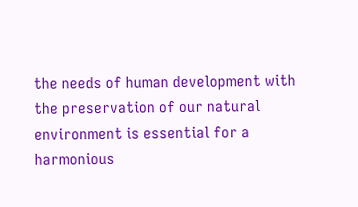the needs of human development with the preservation of our natural environment is essential for a harmonious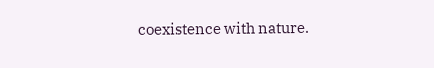coexistence with nature.